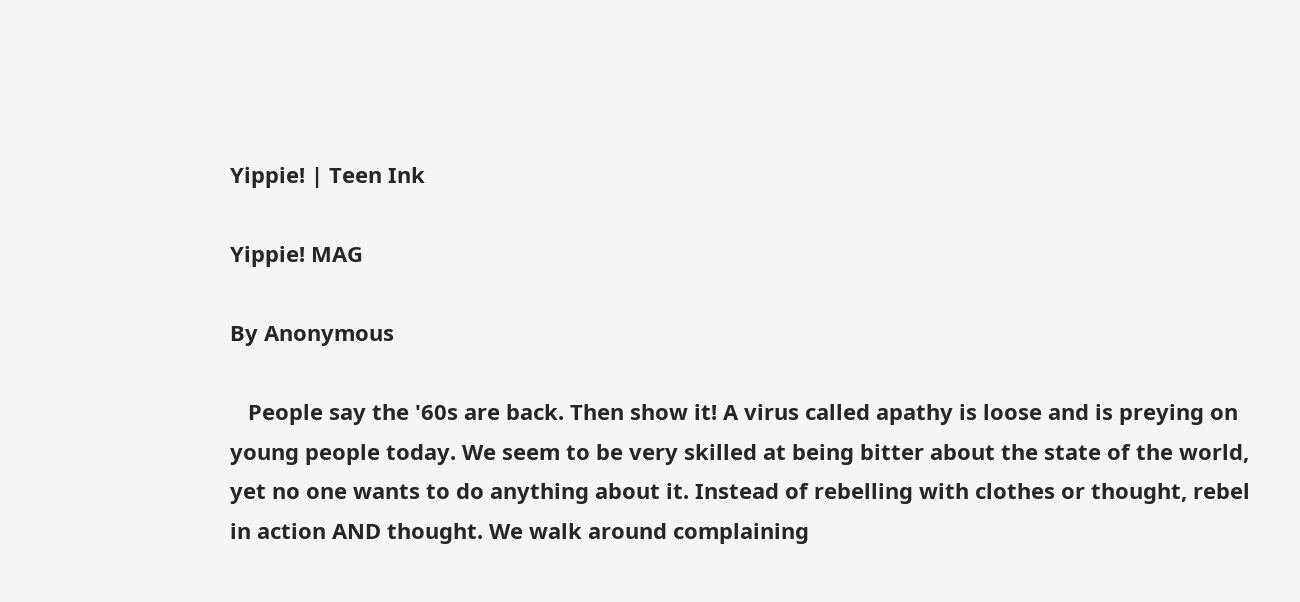Yippie! | Teen Ink

Yippie! MAG

By Anonymous

   People say the '60s are back. Then show it! A virus called apathy is loose and is preying on young people today. We seem to be very skilled at being bitter about the state of the world, yet no one wants to do anything about it. Instead of rebelling with clothes or thought, rebel in action AND thought. We walk around complaining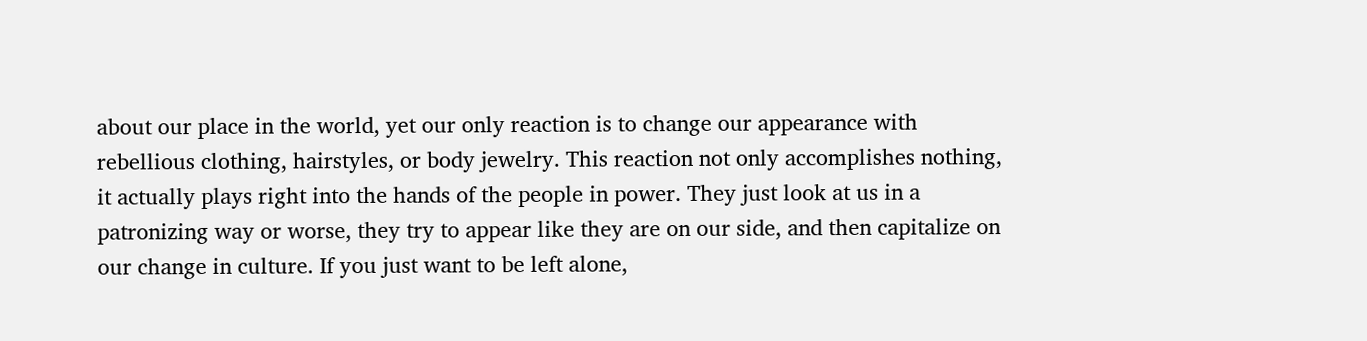about our place in the world, yet our only reaction is to change our appearance with rebellious clothing, hairstyles, or body jewelry. This reaction not only accomplishes nothing, it actually plays right into the hands of the people in power. They just look at us in a patronizing way or worse, they try to appear like they are on our side, and then capitalize on our change in culture. If you just want to be left alone,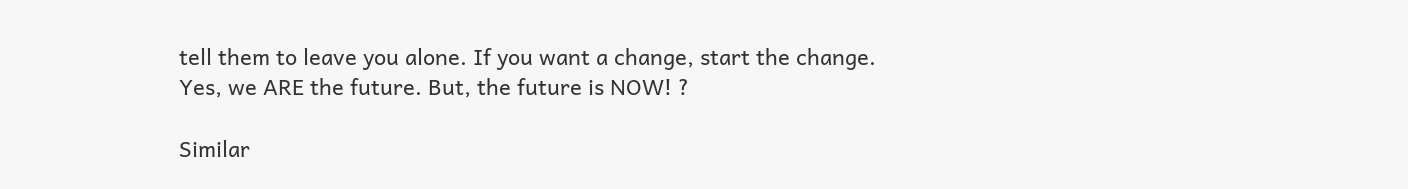tell them to leave you alone. If you want a change, start the change. Yes, we ARE the future. But, the future is NOW! ?

Similar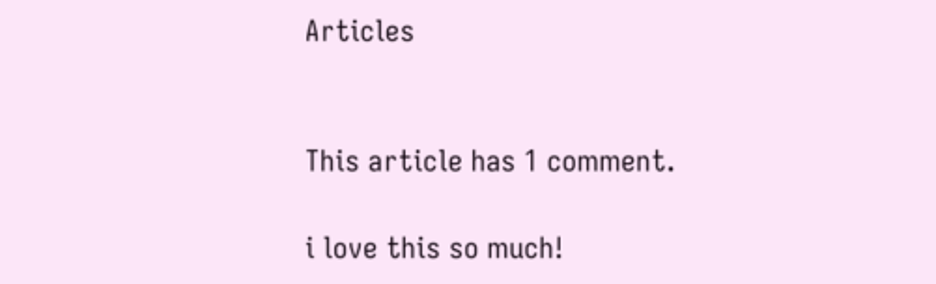Articles


This article has 1 comment.

i love this so much!